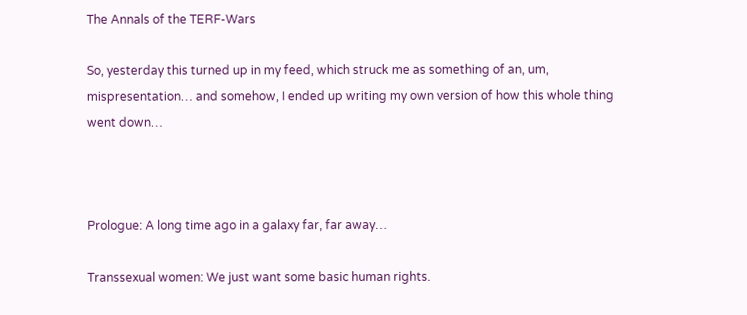The Annals of the TERF-Wars

So, yesterday this turned up in my feed, which struck me as something of an, um, mispresentation… and somehow, I ended up writing my own version of how this whole thing went down…



Prologue: A long time ago in a galaxy far, far away…

Transsexual women: We just want some basic human rights.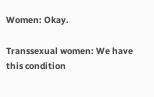Women: Okay.

Transsexual women: We have this condition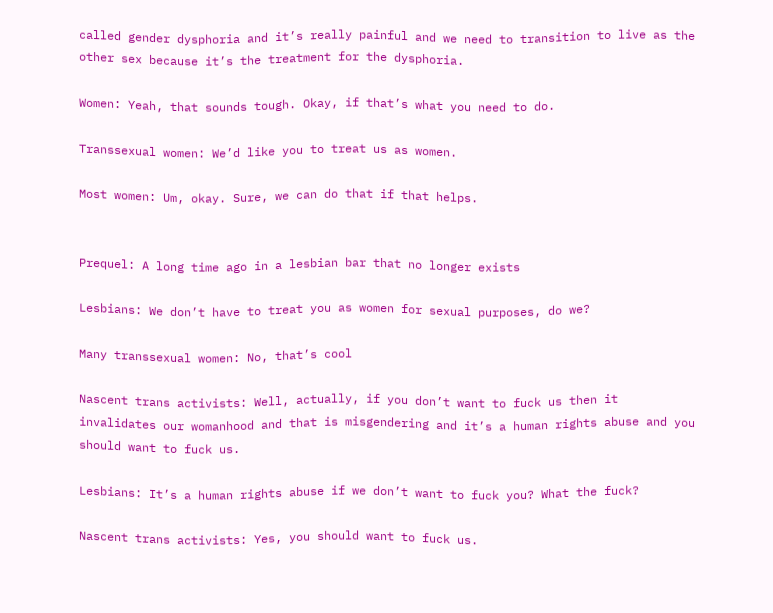called gender dysphoria and it’s really painful and we need to transition to live as the other sex because it’s the treatment for the dysphoria.

Women: Yeah, that sounds tough. Okay, if that’s what you need to do.

Transsexual women: We’d like you to treat us as women.

Most women: Um, okay. Sure, we can do that if that helps.


Prequel: A long time ago in a lesbian bar that no longer exists

Lesbians: We don’t have to treat you as women for sexual purposes, do we?

Many transsexual women: No, that’s cool

Nascent trans activists: Well, actually, if you don’t want to fuck us then it invalidates our womanhood and that is misgendering and it’s a human rights abuse and you should want to fuck us.

Lesbians: It’s a human rights abuse if we don’t want to fuck you? What the fuck?

Nascent trans activists: Yes, you should want to fuck us.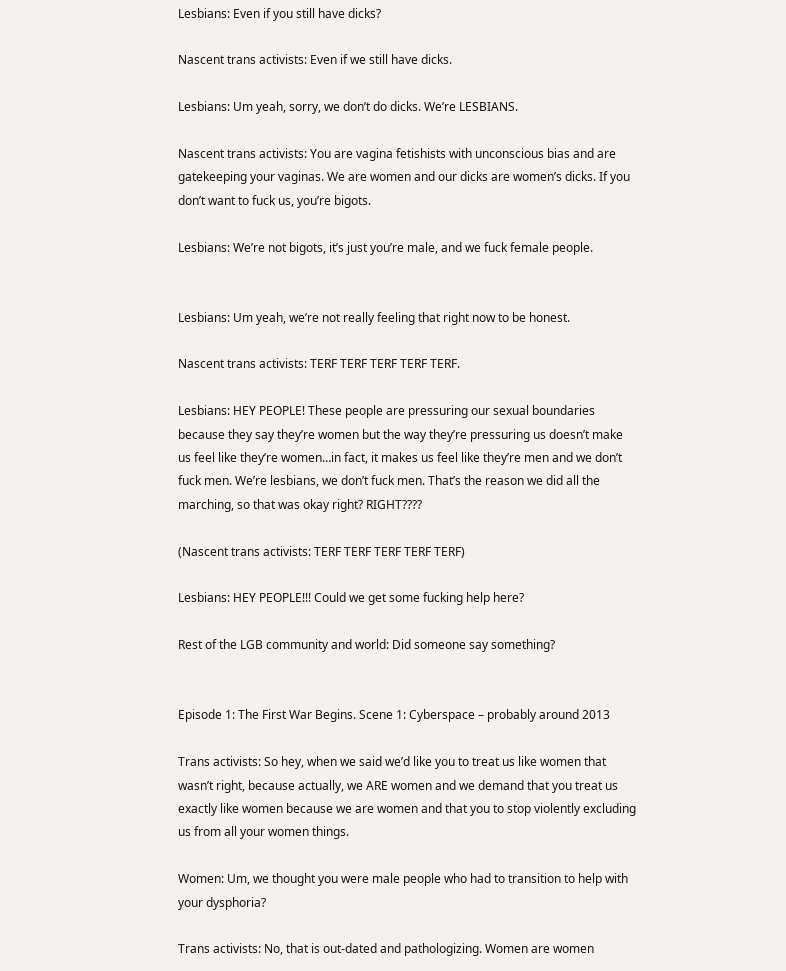Lesbians: Even if you still have dicks?

Nascent trans activists: Even if we still have dicks.

Lesbians: Um yeah, sorry, we don’t do dicks. We’re LESBIANS.

Nascent trans activists: You are vagina fetishists with unconscious bias and are gatekeeping your vaginas. We are women and our dicks are women’s dicks. If you don’t want to fuck us, you’re bigots.

Lesbians: We’re not bigots, it’s just you’re male, and we fuck female people.


Lesbians: Um yeah, we’re not really feeling that right now to be honest.

Nascent trans activists: TERF TERF TERF TERF TERF.

Lesbians: HEY PEOPLE! These people are pressuring our sexual boundaries because they say they’re women but the way they’re pressuring us doesn’t make us feel like they’re women…in fact, it makes us feel like they’re men and we don’t fuck men. We’re lesbians, we don’t fuck men. That’s the reason we did all the marching, so that was okay right? RIGHT????

(Nascent trans activists: TERF TERF TERF TERF TERF)

Lesbians: HEY PEOPLE!!! Could we get some fucking help here?

Rest of the LGB community and world: Did someone say something?


Episode 1: The First War Begins. Scene 1: Cyberspace – probably around 2013

Trans activists: So hey, when we said we’d like you to treat us like women that wasn’t right, because actually, we ARE women and we demand that you treat us exactly like women because we are women and that you to stop violently excluding us from all your women things.

Women: Um, we thought you were male people who had to transition to help with your dysphoria?

Trans activists: No, that is out-dated and pathologizing. Women are women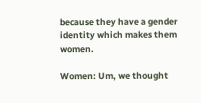because they have a gender identity which makes them women.

Women: Um, we thought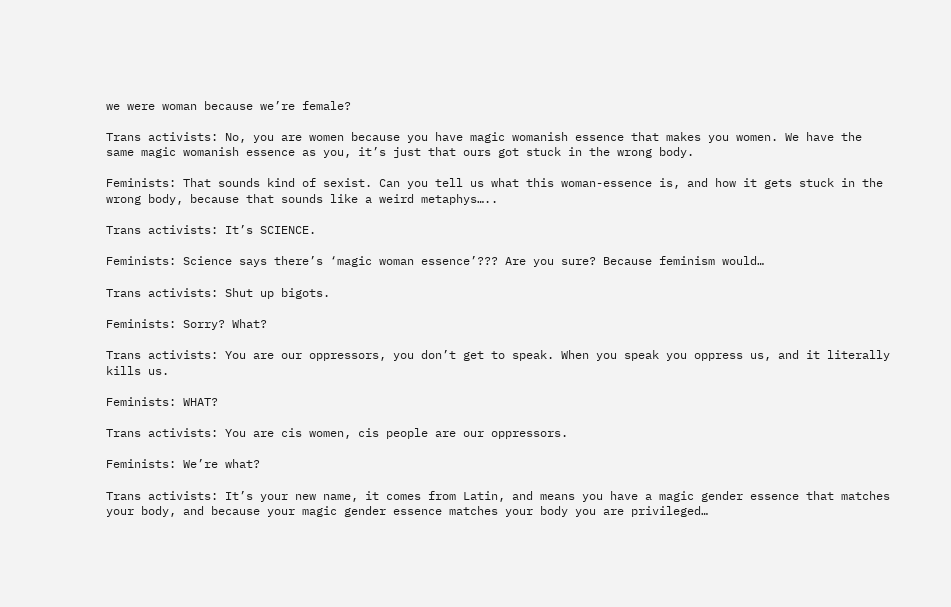we were woman because we’re female?

Trans activists: No, you are women because you have magic womanish essence that makes you women. We have the same magic womanish essence as you, it’s just that ours got stuck in the wrong body.

Feminists: That sounds kind of sexist. Can you tell us what this woman-essence is, and how it gets stuck in the wrong body, because that sounds like a weird metaphys…..

Trans activists: It’s SCIENCE.

Feminists: Science says there’s ‘magic woman essence’??? Are you sure? Because feminism would…

Trans activists: Shut up bigots.

Feminists: Sorry? What?

Trans activists: You are our oppressors, you don’t get to speak. When you speak you oppress us, and it literally kills us.

Feminists: WHAT?

Trans activists: You are cis women, cis people are our oppressors.

Feminists: We’re what?

Trans activists: It’s your new name, it comes from Latin, and means you have a magic gender essence that matches your body, and because your magic gender essence matches your body you are privileged…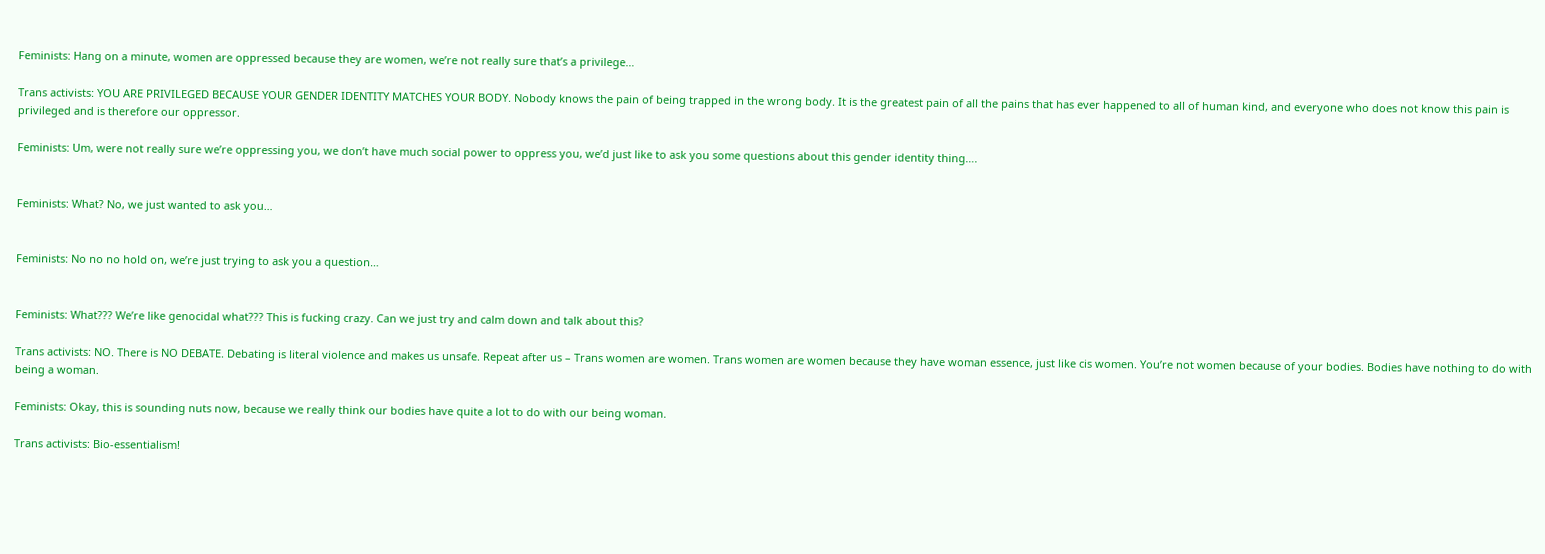Feminists: Hang on a minute, women are oppressed because they are women, we’re not really sure that’s a privilege…

Trans activists: YOU ARE PRIVILEGED BECAUSE YOUR GENDER IDENTITY MATCHES YOUR BODY. Nobody knows the pain of being trapped in the wrong body. It is the greatest pain of all the pains that has ever happened to all of human kind, and everyone who does not know this pain is privileged and is therefore our oppressor.

Feminists: Um, were not really sure we’re oppressing you, we don’t have much social power to oppress you, we’d just like to ask you some questions about this gender identity thing….


Feminists: What? No, we just wanted to ask you…


Feminists: No no no hold on, we’re just trying to ask you a question…


Feminists: What??? We’re like genocidal what??? This is fucking crazy. Can we just try and calm down and talk about this?

Trans activists: NO. There is NO DEBATE. Debating is literal violence and makes us unsafe. Repeat after us – Trans women are women. Trans women are women because they have woman essence, just like cis women. You’re not women because of your bodies. Bodies have nothing to do with being a woman.

Feminists: Okay, this is sounding nuts now, because we really think our bodies have quite a lot to do with our being woman.

Trans activists: Bio-essentialism!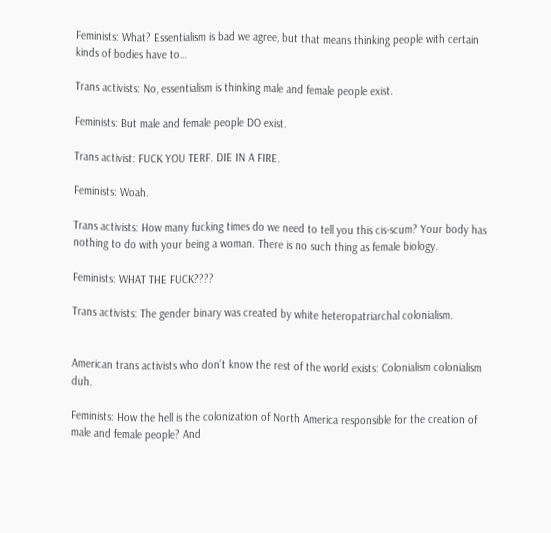Feminists: What? Essentialism is bad we agree, but that means thinking people with certain kinds of bodies have to…

Trans activists: No, essentialism is thinking male and female people exist.

Feminists: But male and female people DO exist.

Trans activist: FUCK YOU TERF. DIE IN A FIRE.

Feminists: Woah.

Trans activists: How many fucking times do we need to tell you this cis-scum? Your body has nothing to do with your being a woman. There is no such thing as female biology.

Feminists: WHAT THE FUCK????

Trans activists: The gender binary was created by white heteropatriarchal colonialism.


American trans activists who don’t know the rest of the world exists: Colonialism colonialism duh.

Feminists: How the hell is the colonization of North America responsible for the creation of male and female people? And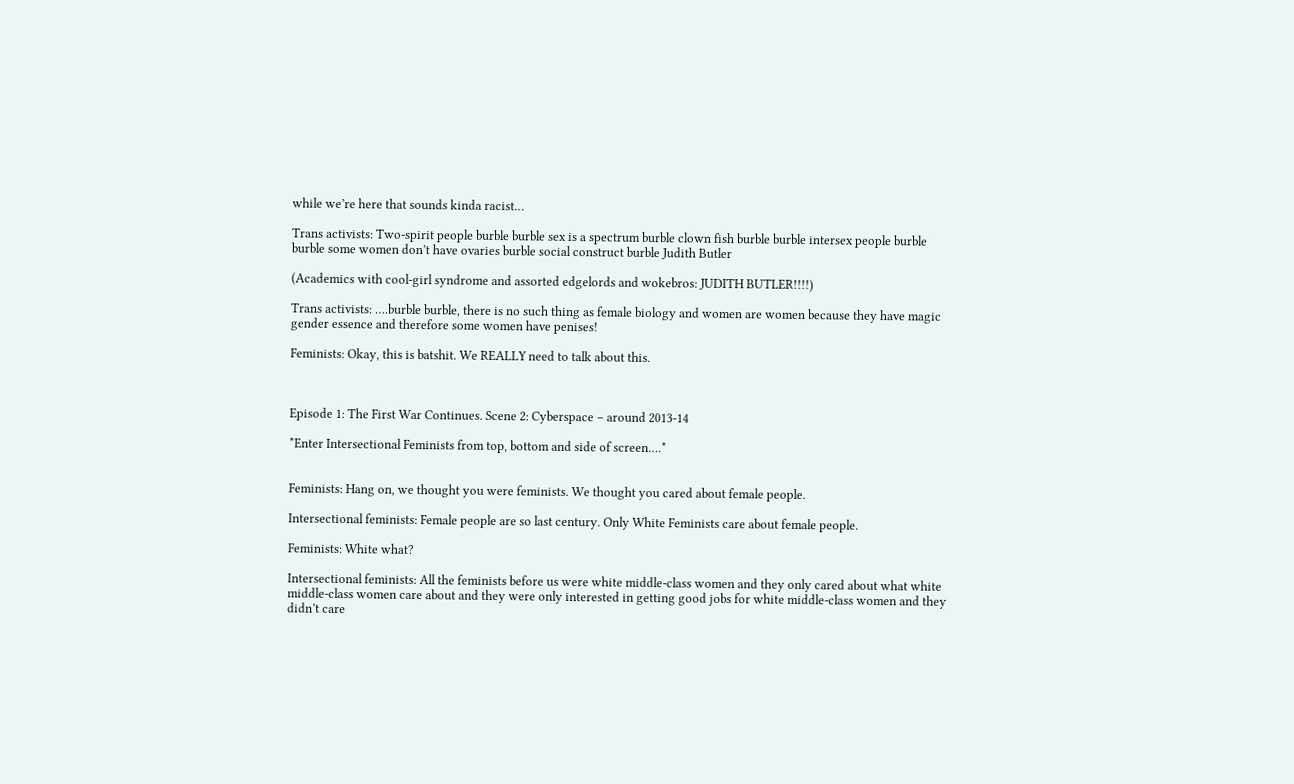while we’re here that sounds kinda racist…

Trans activists: Two-spirit people burble burble sex is a spectrum burble clown fish burble burble intersex people burble burble some women don’t have ovaries burble social construct burble Judith Butler

(Academics with cool-girl syndrome and assorted edgelords and wokebros: JUDITH BUTLER!!!!)

Trans activists: ….burble burble, there is no such thing as female biology and women are women because they have magic gender essence and therefore some women have penises!

Feminists: Okay, this is batshit. We REALLY need to talk about this.



Episode 1: The First War Continues. Scene 2: Cyberspace – around 2013-14

*Enter Intersectional Feminists from top, bottom and side of screen….*


Feminists: Hang on, we thought you were feminists. We thought you cared about female people.

Intersectional feminists: Female people are so last century. Only White Feminists care about female people.

Feminists: White what?

Intersectional feminists: All the feminists before us were white middle-class women and they only cared about what white middle-class women care about and they were only interested in getting good jobs for white middle-class women and they didn’t care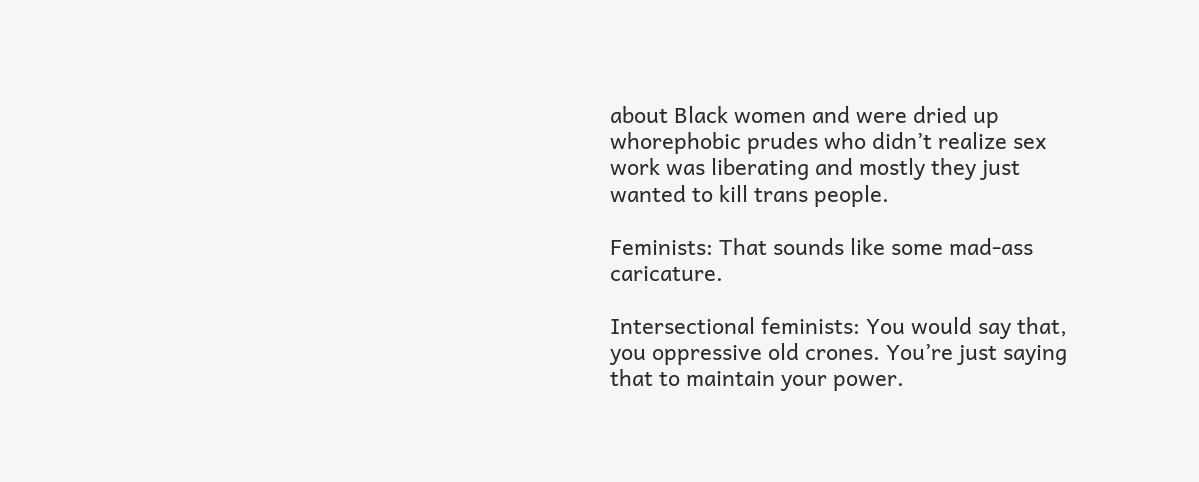about Black women and were dried up whorephobic prudes who didn’t realize sex work was liberating and mostly they just wanted to kill trans people.

Feminists: That sounds like some mad-ass caricature.

Intersectional feminists: You would say that, you oppressive old crones. You’re just saying that to maintain your power.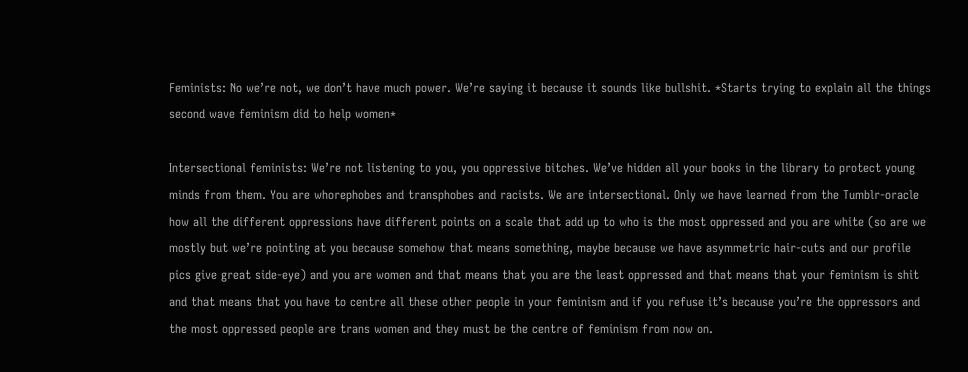Feminists: No we’re not, we don’t have much power. We’re saying it because it sounds like bullshit. *Starts trying to explain all the things second wave feminism did to help women*

Intersectional feminists: We’re not listening to you, you oppressive bitches. We’ve hidden all your books in the library to protect young minds from them. You are whorephobes and transphobes and racists. We are intersectional. Only we have learned from the Tumblr-oracle how all the different oppressions have different points on a scale that add up to who is the most oppressed and you are white (so are we mostly but we’re pointing at you because somehow that means something, maybe because we have asymmetric hair-cuts and our profile pics give great side-eye) and you are women and that means that you are the least oppressed and that means that your feminism is shit and that means that you have to centre all these other people in your feminism and if you refuse it’s because you’re the oppressors and the most oppressed people are trans women and they must be the centre of feminism from now on.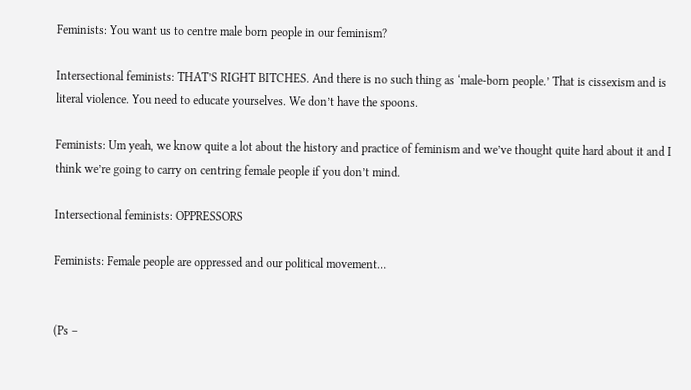Feminists: You want us to centre male born people in our feminism?

Intersectional feminists: THAT’S RIGHT BITCHES. And there is no such thing as ‘male-born people.’ That is cissexism and is literal violence. You need to educate yourselves. We don’t have the spoons.

Feminists: Um yeah, we know quite a lot about the history and practice of feminism and we’ve thought quite hard about it and I think we’re going to carry on centring female people if you don’t mind.

Intersectional feminists: OPPRESSORS

Feminists: Female people are oppressed and our political movement…


(Ps –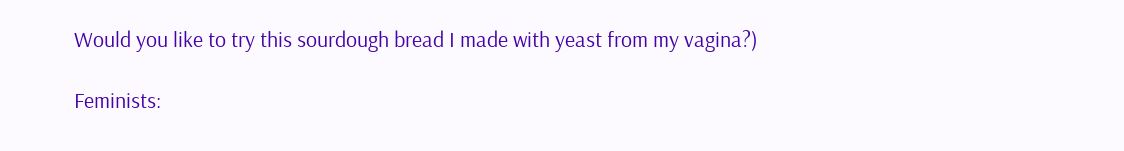Would you like to try this sourdough bread I made with yeast from my vagina?)

Feminists: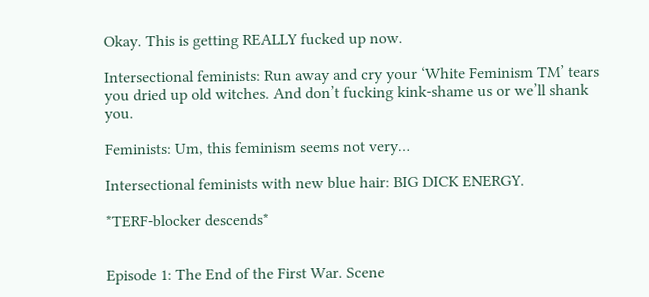Okay. This is getting REALLY fucked up now.

Intersectional feminists: Run away and cry your ‘White Feminism TM’ tears you dried up old witches. And don’t fucking kink-shame us or we’ll shank you.

Feminists: Um, this feminism seems not very…

Intersectional feminists with new blue hair: BIG DICK ENERGY.

*TERF-blocker descends*


Episode 1: The End of the First War. Scene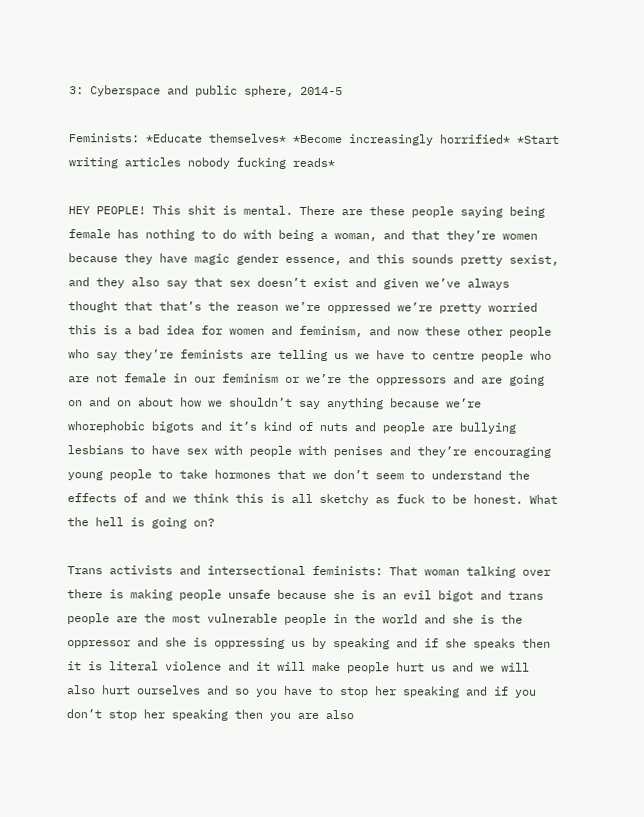3: Cyberspace and public sphere, 2014-5

Feminists: *Educate themselves* *Become increasingly horrified* *Start writing articles nobody fucking reads*

HEY PEOPLE! This shit is mental. There are these people saying being female has nothing to do with being a woman, and that they’re women because they have magic gender essence, and this sounds pretty sexist, and they also say that sex doesn’t exist and given we’ve always thought that that’s the reason we’re oppressed we’re pretty worried this is a bad idea for women and feminism, and now these other people who say they’re feminists are telling us we have to centre people who are not female in our feminism or we’re the oppressors and are going on and on about how we shouldn’t say anything because we’re whorephobic bigots and it’s kind of nuts and people are bullying lesbians to have sex with people with penises and they’re encouraging young people to take hormones that we don’t seem to understand the effects of and we think this is all sketchy as fuck to be honest. What the hell is going on?

Trans activists and intersectional feminists: That woman talking over there is making people unsafe because she is an evil bigot and trans people are the most vulnerable people in the world and she is the oppressor and she is oppressing us by speaking and if she speaks then it is literal violence and it will make people hurt us and we will also hurt ourselves and so you have to stop her speaking and if you don’t stop her speaking then you are also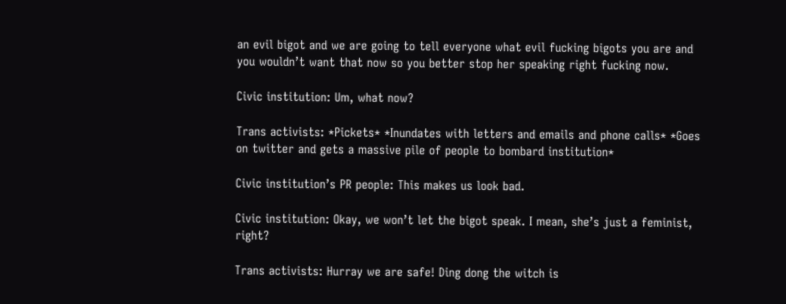an evil bigot and we are going to tell everyone what evil fucking bigots you are and you wouldn’t want that now so you better stop her speaking right fucking now.

Civic institution: Um, what now?

Trans activists: *Pickets* *Inundates with letters and emails and phone calls* *Goes on twitter and gets a massive pile of people to bombard institution*

Civic institution’s PR people: This makes us look bad.

Civic institution: Okay, we won’t let the bigot speak. I mean, she’s just a feminist, right?

Trans activists: Hurray we are safe! Ding dong the witch is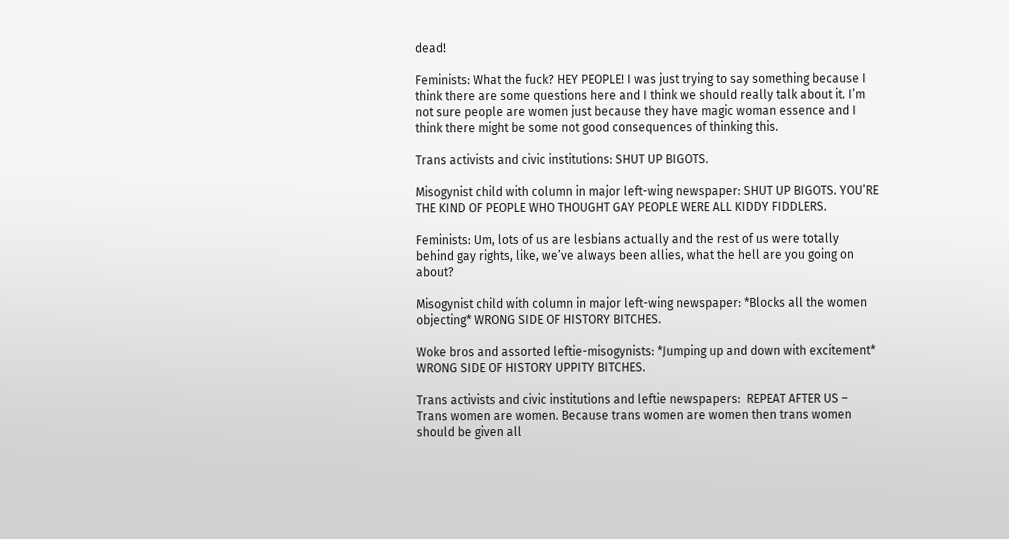dead!

Feminists: What the fuck? HEY PEOPLE! I was just trying to say something because I think there are some questions here and I think we should really talk about it. I’m not sure people are women just because they have magic woman essence and I think there might be some not good consequences of thinking this.

Trans activists and civic institutions: SHUT UP BIGOTS.

Misogynist child with column in major left-wing newspaper: SHUT UP BIGOTS. YOU’RE THE KIND OF PEOPLE WHO THOUGHT GAY PEOPLE WERE ALL KIDDY FIDDLERS.

Feminists: Um, lots of us are lesbians actually and the rest of us were totally behind gay rights, like, we’ve always been allies, what the hell are you going on about?

Misogynist child with column in major left-wing newspaper: *Blocks all the women objecting* WRONG SIDE OF HISTORY BITCHES.

Woke bros and assorted leftie-misogynists: *Jumping up and down with excitement* WRONG SIDE OF HISTORY UPPITY BITCHES.

Trans activists and civic institutions and leftie newspapers:  REPEAT AFTER US – Trans women are women. Because trans women are women then trans women should be given all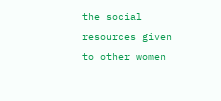the social resources given to other women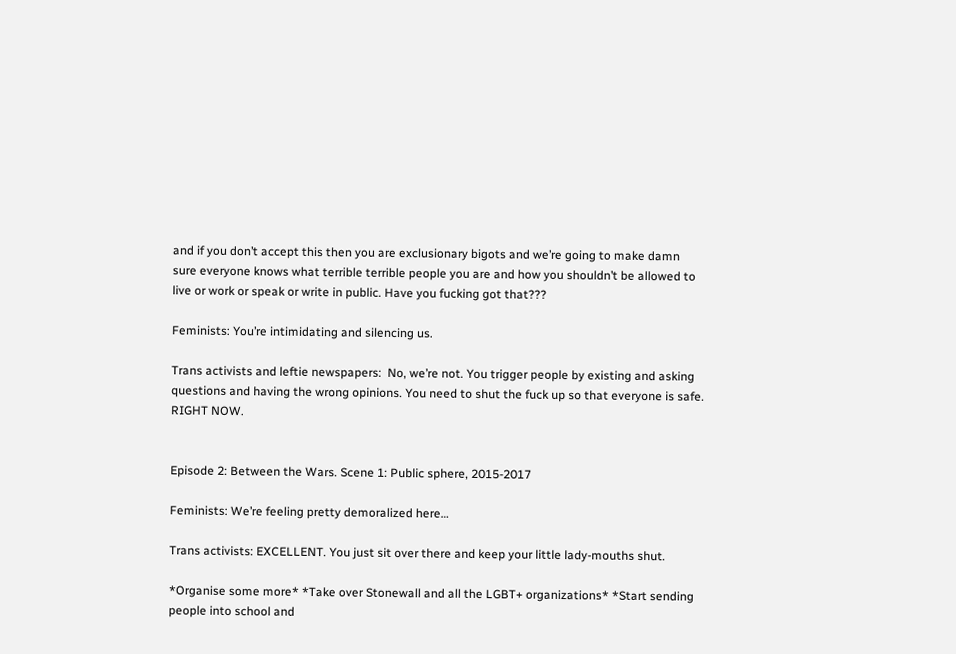and if you don’t accept this then you are exclusionary bigots and we’re going to make damn sure everyone knows what terrible terrible people you are and how you shouldn’t be allowed to live or work or speak or write in public. Have you fucking got that???

Feminists: You’re intimidating and silencing us.

Trans activists and leftie newspapers:  No, we’re not. You trigger people by existing and asking questions and having the wrong opinions. You need to shut the fuck up so that everyone is safe. RIGHT NOW.


Episode 2: Between the Wars. Scene 1: Public sphere, 2015-2017

Feminists: We’re feeling pretty demoralized here…

Trans activists: EXCELLENT. You just sit over there and keep your little lady-mouths shut.

*Organise some more* *Take over Stonewall and all the LGBT+ organizations* *Start sending people into school and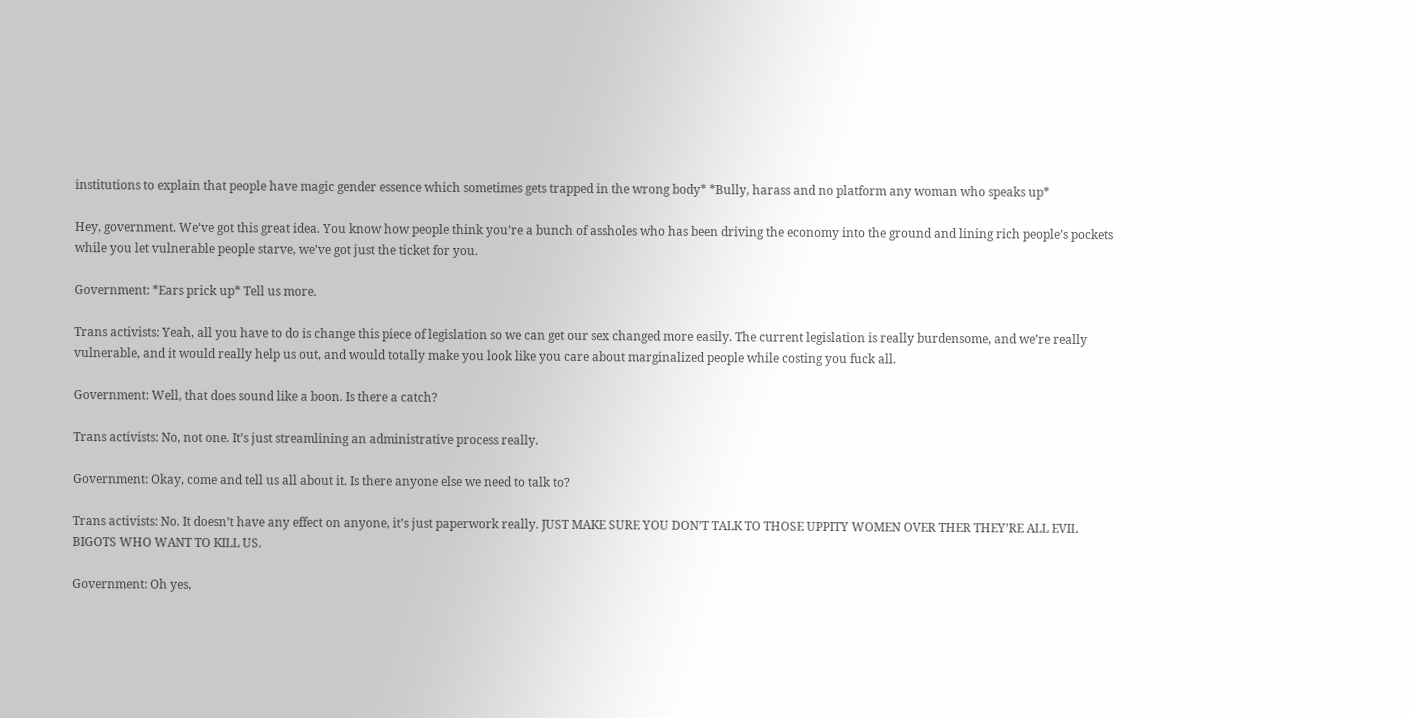institutions to explain that people have magic gender essence which sometimes gets trapped in the wrong body* *Bully, harass and no platform any woman who speaks up*

Hey, government. We’ve got this great idea. You know how people think you’re a bunch of assholes who has been driving the economy into the ground and lining rich people’s pockets while you let vulnerable people starve, we’ve got just the ticket for you.

Government: *Ears prick up* Tell us more.

Trans activists: Yeah, all you have to do is change this piece of legislation so we can get our sex changed more easily. The current legislation is really burdensome, and we’re really vulnerable, and it would really help us out, and would totally make you look like you care about marginalized people while costing you fuck all.

Government: Well, that does sound like a boon. Is there a catch?

Trans activists: No, not one. It’s just streamlining an administrative process really.

Government: Okay, come and tell us all about it. Is there anyone else we need to talk to?

Trans activists: No. It doesn’t have any effect on anyone, it’s just paperwork really. JUST MAKE SURE YOU DON’T TALK TO THOSE UPPITY WOMEN OVER THER THEY’RE ALL EVIL BIGOTS WHO WANT TO KILL US.

Government: Oh yes,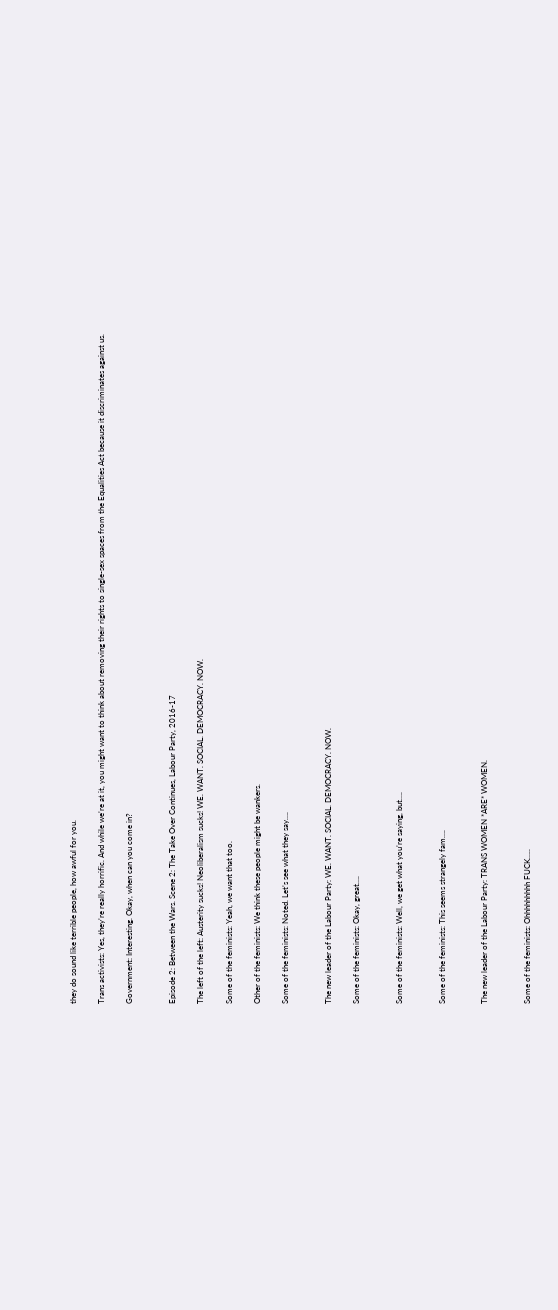they do sound like terrible people, how awful for you.

Trans activists: Yes, they’re really horrific. And while we’re at it, you might want to think about removing their rights to single-sex spaces from the Equalities Act because it discriminates against us.

Government: Interesting. Okay, when can you come in?


Episode 2: Between the Wars. Scene 2: The Take Over Continues, Labour Party, 2016-17

The left of the left: Austerity sucks! Neoliberalism sucks! WE. WANT. SOCIAL. DEMOCRACY. NOW.

Some of the feminists: Yeah, we want that too.

Other of the feminists: We think these people might be wankers.

Some of the feminists: Noted. Let’s see what they say….


The new leader of the Labour Party: WE. WANT. SOCIAL. DEMOCRACY. NOW.

Some of the feminists: Okay, great….


Some of the feminists: Well, we get what you’re saying, but….


Some of the feminists: This seems strangely fam….


The new leader of the Labour Party: TRANS WOMEN *ARE* WOMEN.


Some of the feminists: Ohhhhhhhhh FUCK…..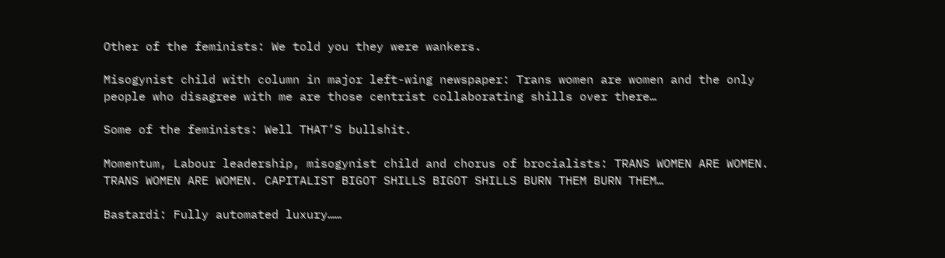Other of the feminists: We told you they were wankers.

Misogynist child with column in major left-wing newspaper: Trans women are women and the only people who disagree with me are those centrist collaborating shills over there…

Some of the feminists: Well THAT’S bullshit.

Momentum, Labour leadership, misogynist child and chorus of brocialists: TRANS WOMEN ARE WOMEN. TRANS WOMEN ARE WOMEN. CAPITALIST BIGOT SHILLS BIGOT SHILLS BURN THEM BURN THEM…

Bastardi: Fully automated luxury……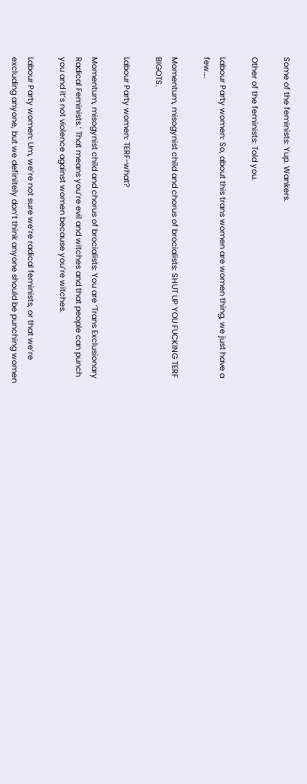Some of the feminists: Yup. Wankers.

Other of the feminists: Told you.

Labour Party women: So, about this trans women are women thing, we just have a few….

Momentum, misogynist child and chorus of brocialists: SHUT UP YOU FUCKING TERF BIGOTS.

Labour Party women: TERF-what?

Momentum, misogynist child and chorus of brocialists: You are ‘Trans Exclusionary Radical Feminists.’ That means you’re evil and witches and that people can punch you and it’s not violence against women because you’re witches.

Labour Party women: Um, we’re not sure we’re radical feminists, or that we’re excluding anyone, but we definitely don’t think anyone should be punching women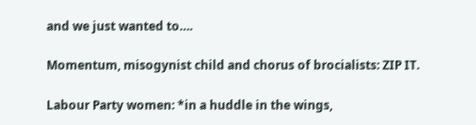and we just wanted to….

Momentum, misogynist child and chorus of brocialists: ZIP IT.

Labour Party women: *in a huddle in the wings,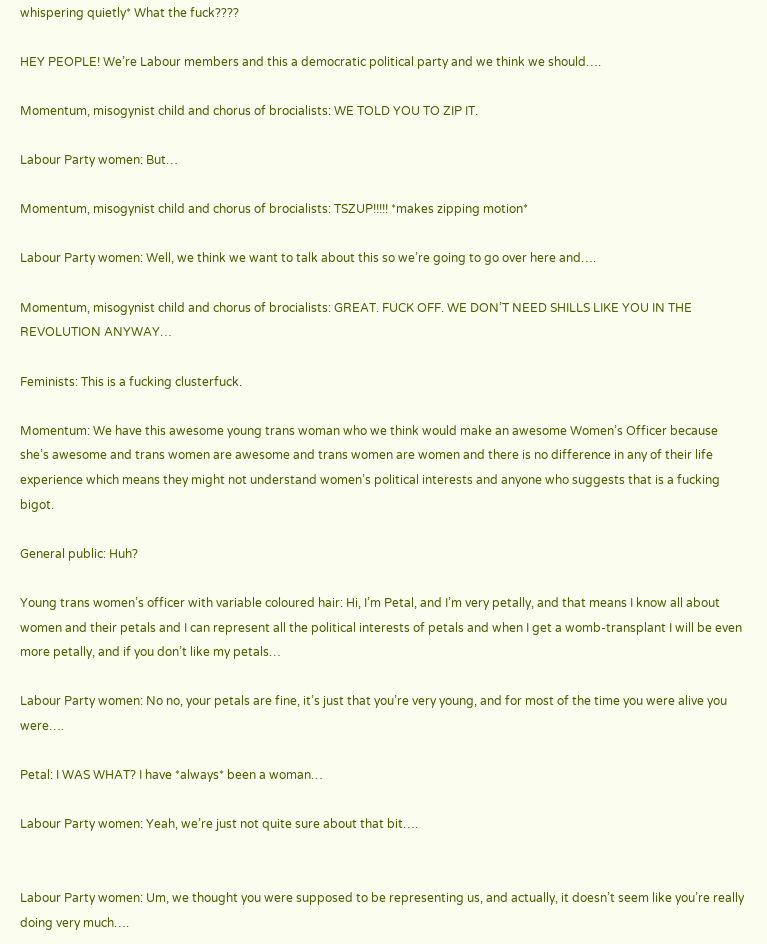whispering quietly* What the fuck????

HEY PEOPLE! We’re Labour members and this a democratic political party and we think we should….

Momentum, misogynist child and chorus of brocialists: WE TOLD YOU TO ZIP IT.

Labour Party women: But…

Momentum, misogynist child and chorus of brocialists: TSZUP!!!!! *makes zipping motion*

Labour Party women: Well, we think we want to talk about this so we’re going to go over here and….

Momentum, misogynist child and chorus of brocialists: GREAT. FUCK OFF. WE DON’T NEED SHILLS LIKE YOU IN THE REVOLUTION ANYWAY…

Feminists: This is a fucking clusterfuck.

Momentum: We have this awesome young trans woman who we think would make an awesome Women’s Officer because she’s awesome and trans women are awesome and trans women are women and there is no difference in any of their life experience which means they might not understand women’s political interests and anyone who suggests that is a fucking bigot.

General public: Huh?

Young trans women’s officer with variable coloured hair: Hi, I’m Petal, and I’m very petally, and that means I know all about women and their petals and I can represent all the political interests of petals and when I get a womb-transplant I will be even more petally, and if you don’t like my petals…

Labour Party women: No no, your petals are fine, it’s just that you’re very young, and for most of the time you were alive you were….

Petal: I WAS WHAT? I have *always* been a woman…

Labour Party women: Yeah, we’re just not quite sure about that bit….


Labour Party women: Um, we thought you were supposed to be representing us, and actually, it doesn’t seem like you’re really doing very much….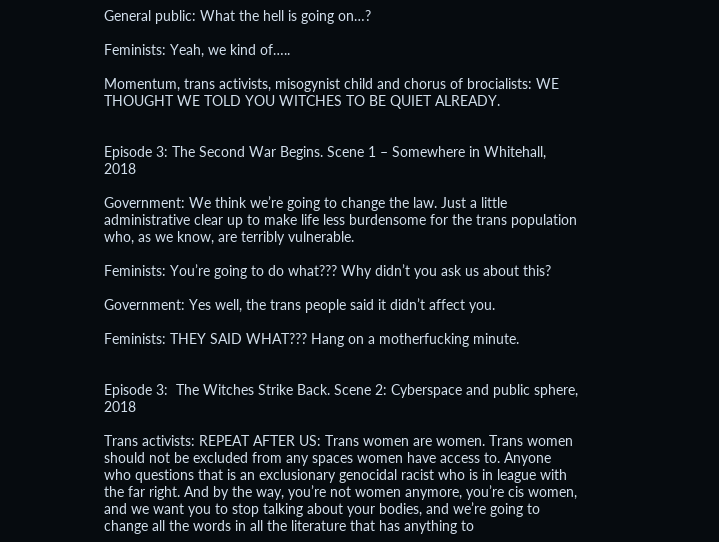General public: What the hell is going on…?

Feminists: Yeah, we kind of…..

Momentum, trans activists, misogynist child and chorus of brocialists: WE THOUGHT WE TOLD YOU WITCHES TO BE QUIET ALREADY.


Episode 3: The Second War Begins. Scene 1 – Somewhere in Whitehall, 2018

Government: We think we’re going to change the law. Just a little administrative clear up to make life less burdensome for the trans population who, as we know, are terribly vulnerable.

Feminists: You’re going to do what??? Why didn’t you ask us about this?

Government: Yes well, the trans people said it didn’t affect you.

Feminists: THEY SAID WHAT??? Hang on a motherfucking minute.


Episode 3:  The Witches Strike Back. Scene 2: Cyberspace and public sphere, 2018

Trans activists: REPEAT AFTER US: Trans women are women. Trans women should not be excluded from any spaces women have access to. Anyone who questions that is an exclusionary genocidal racist who is in league with the far right. And by the way, you’re not women anymore, you’re cis women, and we want you to stop talking about your bodies, and we’re going to change all the words in all the literature that has anything to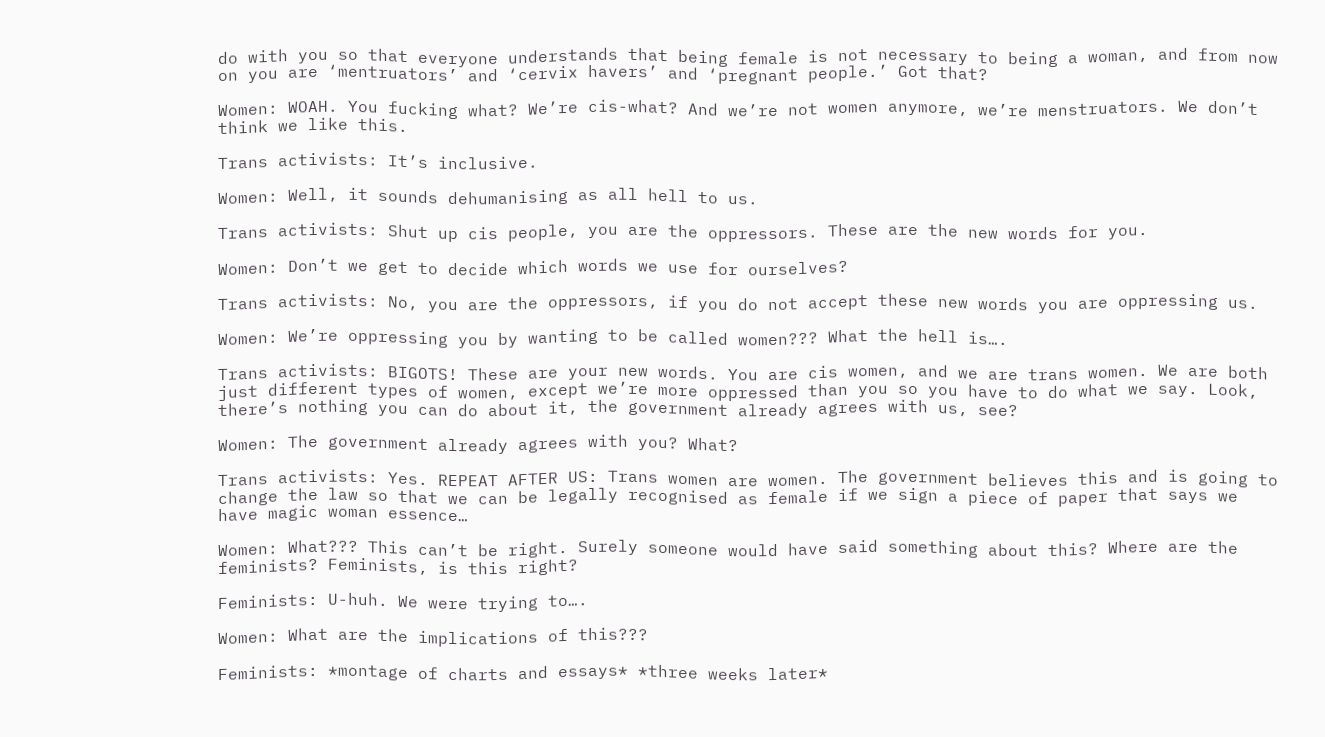do with you so that everyone understands that being female is not necessary to being a woman, and from now on you are ‘mentruators’ and ‘cervix havers’ and ‘pregnant people.’ Got that?

Women: WOAH. You fucking what? We’re cis-what? And we’re not women anymore, we’re menstruators. We don’t think we like this.

Trans activists: It’s inclusive.

Women: Well, it sounds dehumanising as all hell to us.

Trans activists: Shut up cis people, you are the oppressors. These are the new words for you.

Women: Don’t we get to decide which words we use for ourselves?

Trans activists: No, you are the oppressors, if you do not accept these new words you are oppressing us.

Women: We’re oppressing you by wanting to be called women??? What the hell is….

Trans activists: BIGOTS! These are your new words. You are cis women, and we are trans women. We are both just different types of women, except we’re more oppressed than you so you have to do what we say. Look, there’s nothing you can do about it, the government already agrees with us, see?

Women: The government already agrees with you? What?

Trans activists: Yes. REPEAT AFTER US: Trans women are women. The government believes this and is going to change the law so that we can be legally recognised as female if we sign a piece of paper that says we have magic woman essence…

Women: What??? This can’t be right. Surely someone would have said something about this? Where are the feminists? Feminists, is this right?

Feminists: U-huh. We were trying to….

Women: What are the implications of this???

Feminists: *montage of charts and essays* *three weeks later*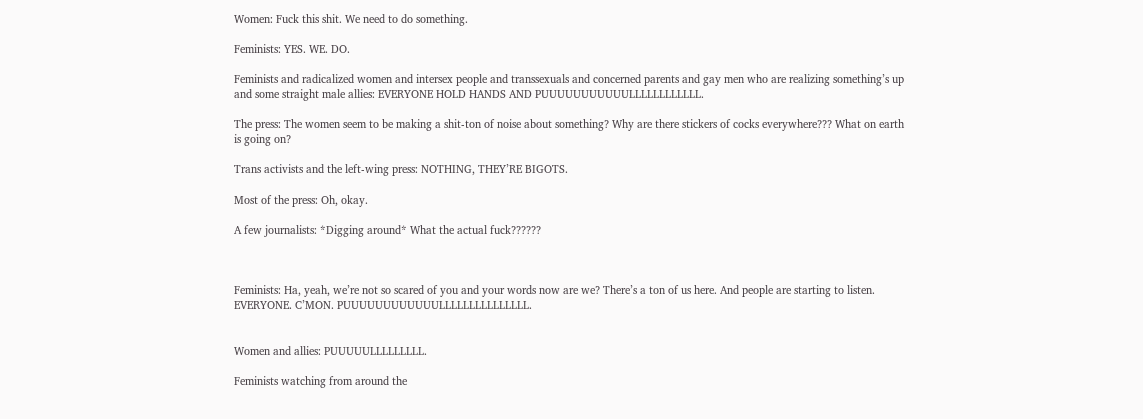Women: Fuck this shit. We need to do something.

Feminists: YES. WE. DO.

Feminists and radicalized women and intersex people and transsexuals and concerned parents and gay men who are realizing something’s up and some straight male allies: EVERYONE HOLD HANDS AND PUUUUUUUUUUULLLLLLLLLLLL.

The press: The women seem to be making a shit-ton of noise about something? Why are there stickers of cocks everywhere??? What on earth is going on?

Trans activists and the left-wing press: NOTHING, THEY’RE BIGOTS.

Most of the press: Oh, okay.

A few journalists: *Digging around* What the actual fuck??????



Feminists: Ha, yeah, we’re not so scared of you and your words now are we? There’s a ton of us here. And people are starting to listen. EVERYONE. C’MON. PUUUUUUUUUUUULLLLLLLLLLLLLLL.


Women and allies: PUUUUULLLLLLLLL.

Feminists watching from around the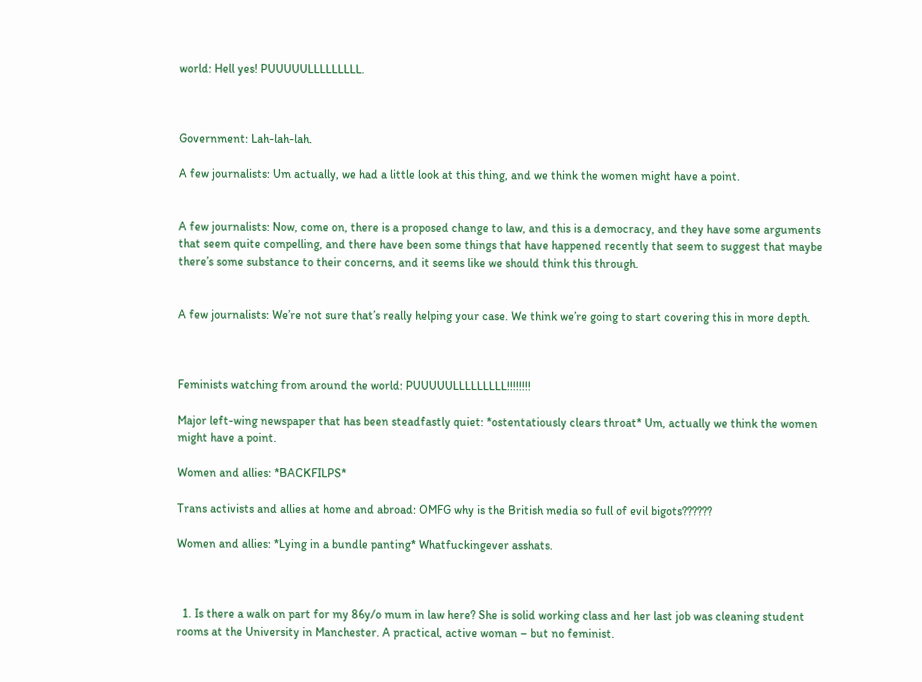world: Hell yes! PUUUUULLLLLLLLL.



Government: Lah-lah-lah.

A few journalists: Um actually, we had a little look at this thing, and we think the women might have a point.


A few journalists: Now, come on, there is a proposed change to law, and this is a democracy, and they have some arguments that seem quite compelling, and there have been some things that have happened recently that seem to suggest that maybe there’s some substance to their concerns, and it seems like we should think this through.


A few journalists: We’re not sure that’s really helping your case. We think we’re going to start covering this in more depth.



Feminists watching from around the world: PUUUUULLLLLLLLL!!!!!!!!

Major left-wing newspaper that has been steadfastly quiet: *ostentatiously clears throat* Um, actually we think the women might have a point.

Women and allies: *BACKFILPS*

Trans activists and allies at home and abroad: OMFG why is the British media so full of evil bigots??????

Women and allies: *Lying in a bundle panting* Whatfuckingever asshats.



  1. Is there a walk on part for my 86y/o mum in law here? She is solid working class and her last job was cleaning student rooms at the University in Manchester. A practical, active woman – but no feminist.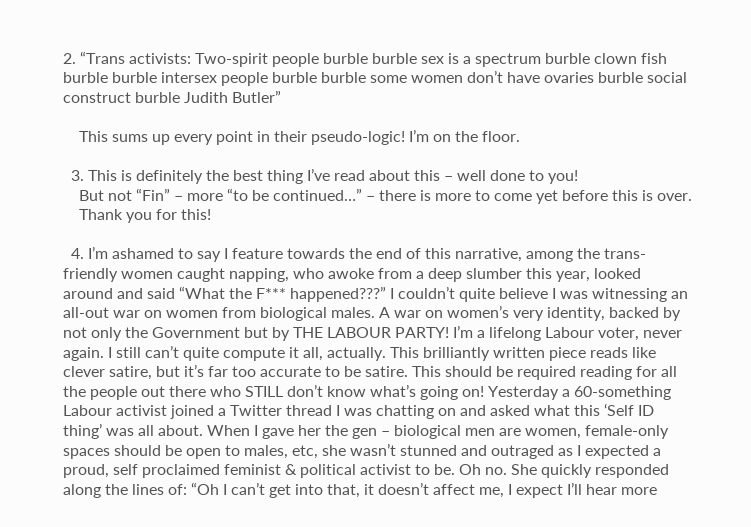2. “Trans activists: Two-spirit people burble burble sex is a spectrum burble clown fish burble burble intersex people burble burble some women don’t have ovaries burble social construct burble Judith Butler”

    This sums up every point in their pseudo-logic! I’m on the floor.

  3. This is definitely the best thing I’ve read about this – well done to you!
    But not “Fin” – more “to be continued…” – there is more to come yet before this is over.
    Thank you for this!

  4. I’m ashamed to say I feature towards the end of this narrative, among the trans-friendly women caught napping, who awoke from a deep slumber this year, looked around and said “What the F*** happened???” I couldn’t quite believe I was witnessing an all-out war on women from biological males. A war on women’s very identity, backed by not only the Government but by THE LABOUR PARTY! I’m a lifelong Labour voter, never again. I still can’t quite compute it all, actually. This brilliantly written piece reads like clever satire, but it’s far too accurate to be satire. This should be required reading for all the people out there who STILL don’t know what’s going on! Yesterday a 60-something Labour activist joined a Twitter thread I was chatting on and asked what this ‘Self ID thing’ was all about. When I gave her the gen – biological men are women, female-only spaces should be open to males, etc, she wasn’t stunned and outraged as I expected a proud, self proclaimed feminist & political activist to be. Oh no. She quickly responded along the lines of: “Oh I can’t get into that, it doesn’t affect me, I expect I’ll hear more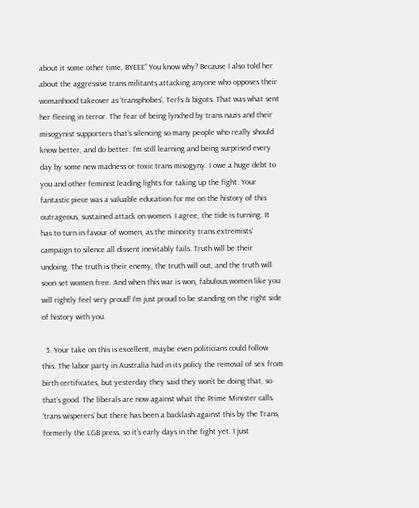about it some other time, BYEEE” You know why? Because I also told her about the aggressive trans militants attacking anyone who opposes their womanhood takeover as ‘transphobes’, Terfs & bigots. That was what sent her fleeing in terror. The fear of being lynched by trans nazis and their misogynist supporters that’s silencing so many people who really should know better, and do better. I’m still learning and being surprised every day by some new madness or toxic trans misogyny. I owe a huge debt to you and other feminist leading lights for taking up the fight. Your fantastic piece was a valuable education for me on the history of this outrageous, sustained attack on women. I agree, the tide is turning. It has to turn in favour of women, as the minority trans extremists’ campaign to silence all dissent inevitably fails. Truth will be their undoing. The truth is their enemy, the truth will out, and the truth will soon set women free. And when this war is won, fabulous women like you will rightly feel very proud! I’m just proud to be standing on the right side of history with you.

  5. Your take on this is excellent, maybe even politicians could follow this. The labor party in Australia had in its policy the removal of sex from birth certificates, but yesterday they said they won’t be doing that, so that’s good. The liberals are now against what the Prime Minister calls ‘trans wisperers’ but there has been a backlash against this by the Trans, formerly the LGB press, so it’s early days in the fight yet. I just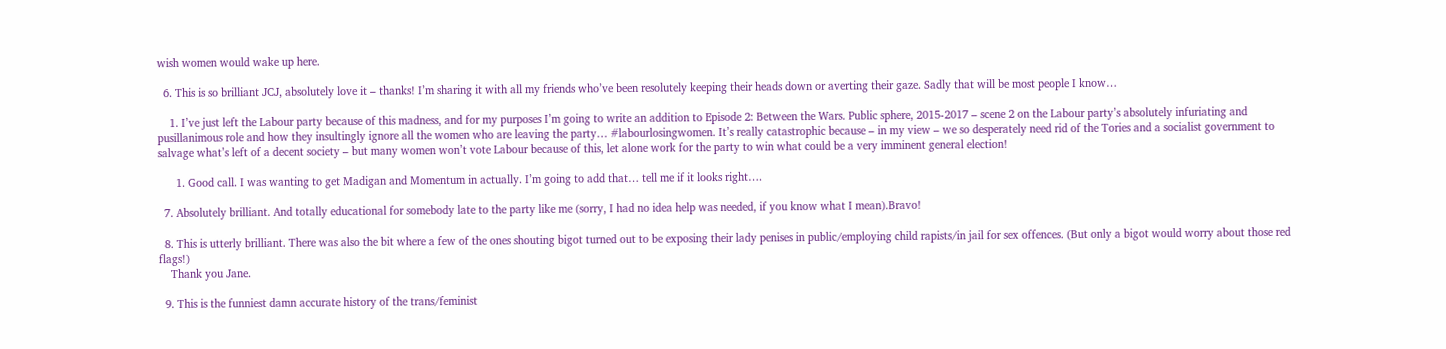wish women would wake up here.

  6. This is so brilliant JCJ, absolutely love it – thanks! I’m sharing it with all my friends who’ve been resolutely keeping their heads down or averting their gaze. Sadly that will be most people I know…

    1. I’ve just left the Labour party because of this madness, and for my purposes I’m going to write an addition to Episode 2: Between the Wars. Public sphere, 2015-2017 – scene 2 on the Labour party’s absolutely infuriating and pusillanimous role and how they insultingly ignore all the women who are leaving the party… #labourlosingwomen. It’s really catastrophic because – in my view – we so desperately need rid of the Tories and a socialist government to salvage what’s left of a decent society – but many women won’t vote Labour because of this, let alone work for the party to win what could be a very imminent general election!

      1. Good call. I was wanting to get Madigan and Momentum in actually. I’m going to add that… tell me if it looks right….

  7. Absolutely brilliant. And totally educational for somebody late to the party like me (sorry, I had no idea help was needed, if you know what I mean).Bravo!

  8. This is utterly brilliant. There was also the bit where a few of the ones shouting bigot turned out to be exposing their lady penises in public/employing child rapists/in jail for sex offences. (But only a bigot would worry about those red flags!)
    Thank you Jane.

  9. This is the funniest damn accurate history of the trans/feminist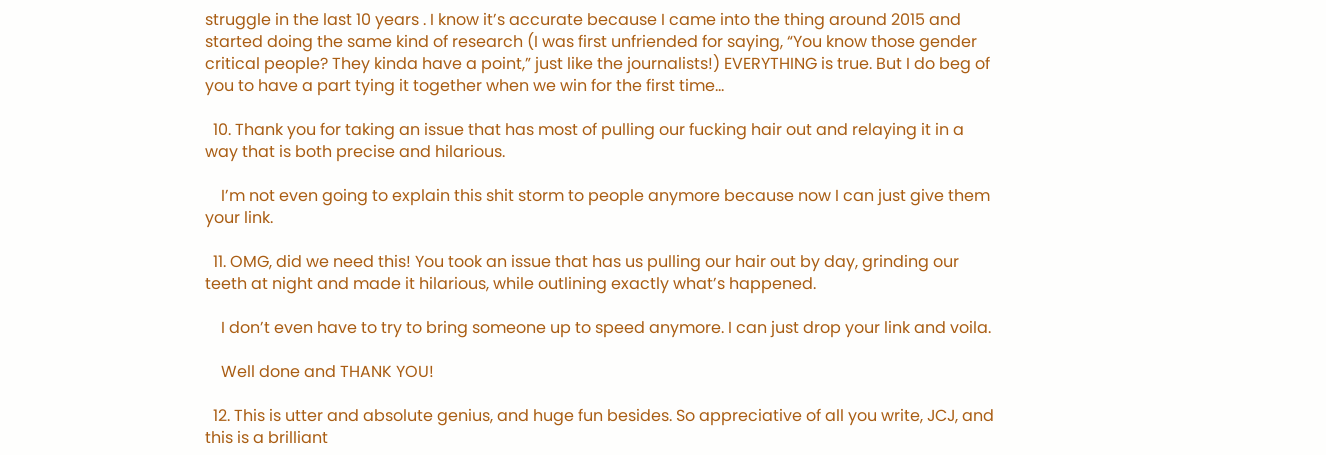struggle in the last 10 years . I know it’s accurate because I came into the thing around 2015 and started doing the same kind of research (I was first unfriended for saying, “You know those gender critical people? They kinda have a point,” just like the journalists!) EVERYTHING is true. But I do beg of you to have a part tying it together when we win for the first time…

  10. Thank you for taking an issue that has most of pulling our fucking hair out and relaying it in a way that is both precise and hilarious.

    I’m not even going to explain this shit storm to people anymore because now I can just give them your link.

  11. OMG, did we need this! You took an issue that has us pulling our hair out by day, grinding our teeth at night and made it hilarious, while outlining exactly what’s happened.

    I don’t even have to try to bring someone up to speed anymore. I can just drop your link and voila.

    Well done and THANK YOU!

  12. This is utter and absolute genius, and huge fun besides. So appreciative of all you write, JCJ, and this is a brilliant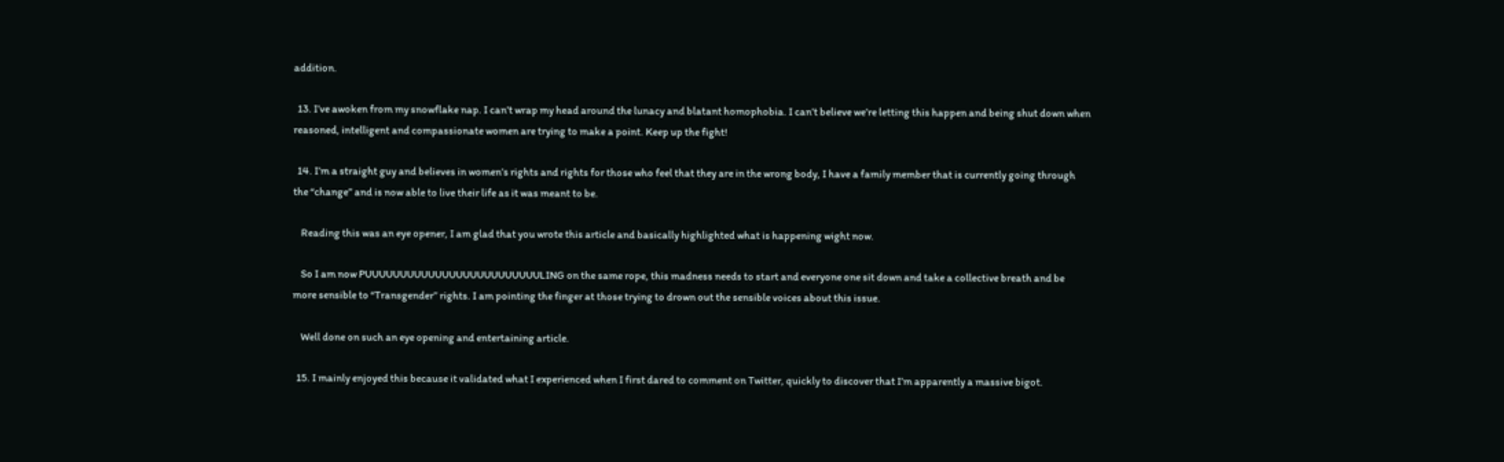addition.

  13. I’ve awoken from my snowflake nap. I can’t wrap my head around the lunacy and blatant homophobia. I can’t believe we’re letting this happen and being shut down when reasoned, intelligent and compassionate women are trying to make a point. Keep up the fight!

  14. I’m a straight guy and believes in women’s rights and rights for those who feel that they are in the wrong body, I have a family member that is currently going through the “change” and is now able to live their life as it was meant to be.

    Reading this was an eye opener, I am glad that you wrote this article and basically highlighted what is happening wight now.

    So I am now PUUUUUUUUUUUUUUUUUUUUUUUUULING on the same rope, this madness needs to start and everyone one sit down and take a collective breath and be more sensible to “Transgender” rights. I am pointing the finger at those trying to drown out the sensible voices about this issue.

    Well done on such an eye opening and entertaining article.

  15. I mainly enjoyed this because it validated what I experienced when I first dared to comment on Twitter, quickly to discover that I’m apparently a massive bigot.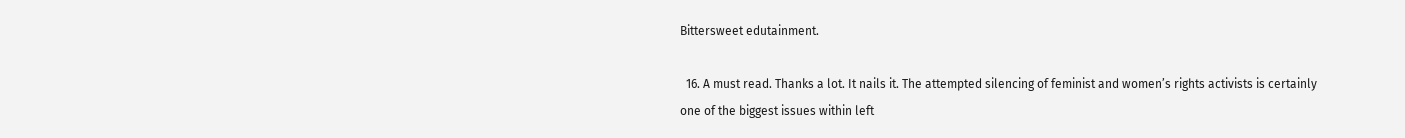Bittersweet edutainment.

  16. A must read. Thanks a lot. It nails it. The attempted silencing of feminist and women’s rights activists is certainly one of the biggest issues within left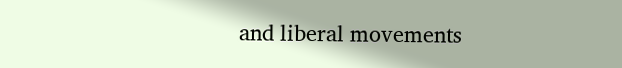and liberal movements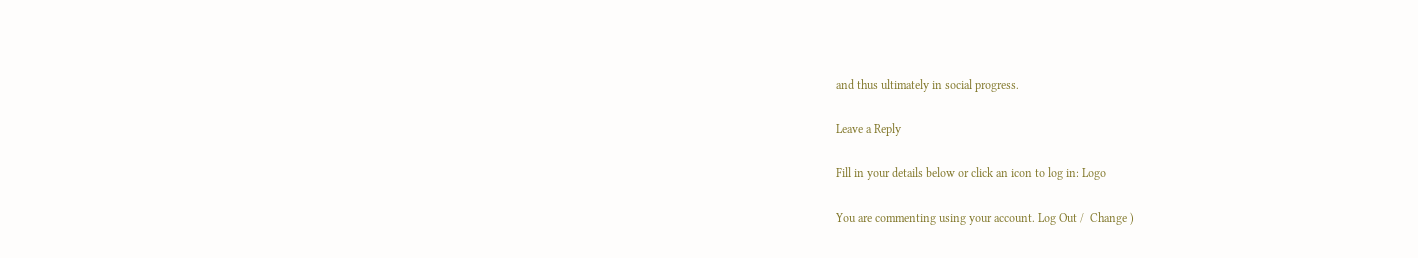and thus ultimately in social progress.

Leave a Reply

Fill in your details below or click an icon to log in: Logo

You are commenting using your account. Log Out /  Change )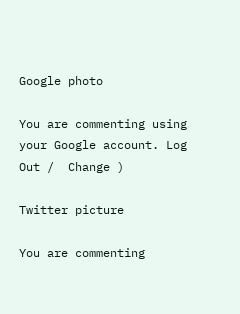Google photo

You are commenting using your Google account. Log Out /  Change )

Twitter picture

You are commenting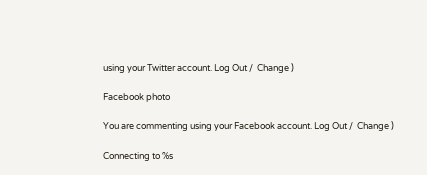using your Twitter account. Log Out /  Change )

Facebook photo

You are commenting using your Facebook account. Log Out /  Change )

Connecting to %s